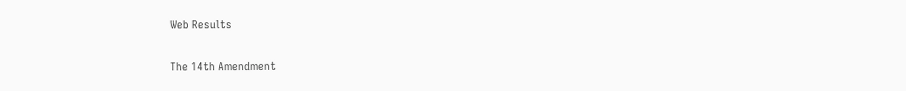Web Results


The 14th Amendment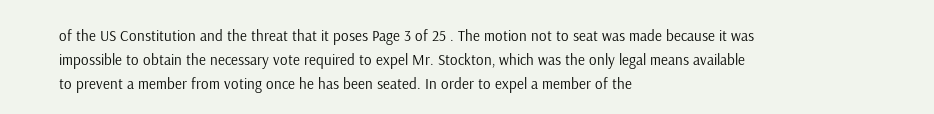of the US Constitution and the threat that it poses Page 3 of 25 . The motion not to seat was made because it was impossible to obtain the necessary vote required to expel Mr. Stockton, which was the only legal means available to prevent a member from voting once he has been seated. In order to expel a member of the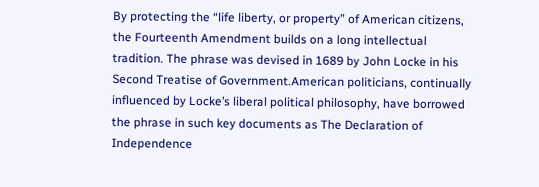By protecting the “life liberty, or property” of American citizens, the Fourteenth Amendment builds on a long intellectual tradition. The phrase was devised in 1689 by John Locke in his Second Treatise of Government.American politicians, continually influenced by Locke’s liberal political philosophy, have borrowed the phrase in such key documents as The Declaration of Independence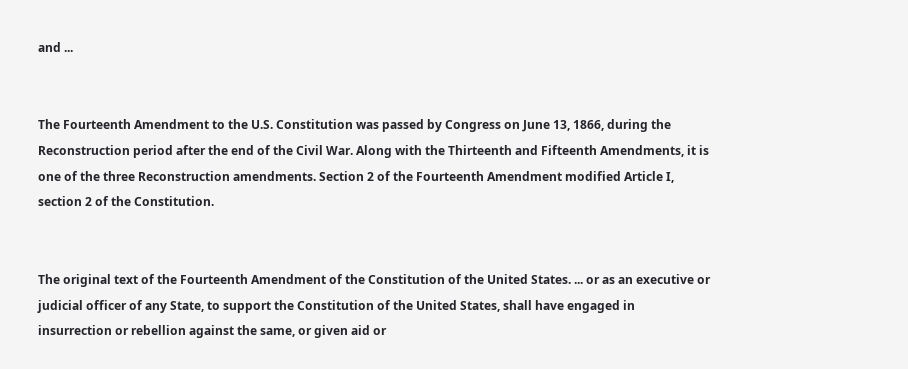and ...


The Fourteenth Amendment to the U.S. Constitution was passed by Congress on June 13, 1866, during the Reconstruction period after the end of the Civil War. Along with the Thirteenth and Fifteenth Amendments, it is one of the three Reconstruction amendments. Section 2 of the Fourteenth Amendment modified Article I, section 2 of the Constitution.


The original text of the Fourteenth Amendment of the Constitution of the United States. ... or as an executive or judicial officer of any State, to support the Constitution of the United States, shall have engaged in insurrection or rebellion against the same, or given aid or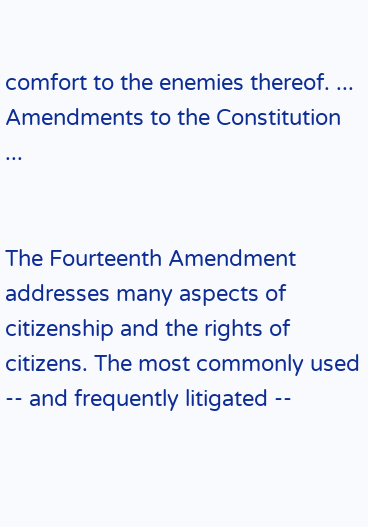comfort to the enemies thereof. ... Amendments to the Constitution ...


The Fourteenth Amendment addresses many aspects of citizenship and the rights of citizens. The most commonly used -- and frequently litigated --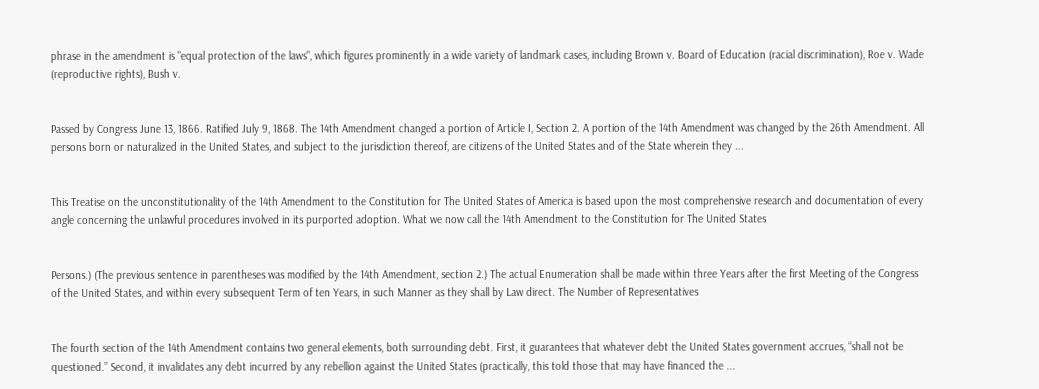phrase in the amendment is "equal protection of the laws", which figures prominently in a wide variety of landmark cases, including Brown v. Board of Education (racial discrimination), Roe v. Wade (reproductive rights), Bush v.


Passed by Congress June 13, 1866. Ratified July 9, 1868. The 14th Amendment changed a portion of Article I, Section 2. A portion of the 14th Amendment was changed by the 26th Amendment. All persons born or naturalized in the United States, and subject to the jurisdiction thereof, are citizens of the United States and of the State wherein they ...


This Treatise on the unconstitutionality of the 14th Amendment to the Constitution for The United States of America is based upon the most comprehensive research and documentation of every angle concerning the unlawful procedures involved in its purported adoption. What we now call the 14th Amendment to the Constitution for The United States


Persons.) (The previous sentence in parentheses was modified by the 14th Amendment, section 2.) The actual Enumeration shall be made within three Years after the first Meeting of the Congress of the United States, and within every subsequent Term of ten Years, in such Manner as they shall by Law direct. The Number of Representatives


The fourth section of the 14th Amendment contains two general elements, both surrounding debt. First, it guarantees that whatever debt the United States government accrues, “shall not be questioned.” Second, it invalidates any debt incurred by any rebellion against the United States (practically, this told those that may have financed the ...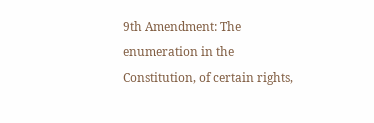9th Amendment: The enumeration in the Constitution, of certain rights,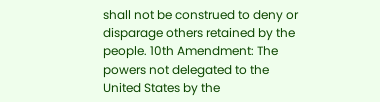shall not be construed to deny or disparage others retained by the people. 10th Amendment: The powers not delegated to the United States by the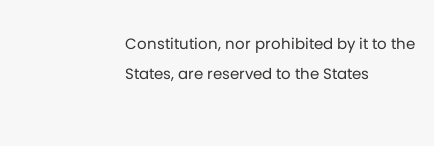Constitution, nor prohibited by it to the States, are reserved to the States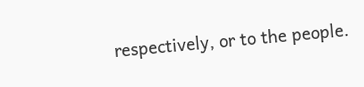respectively, or to the people.